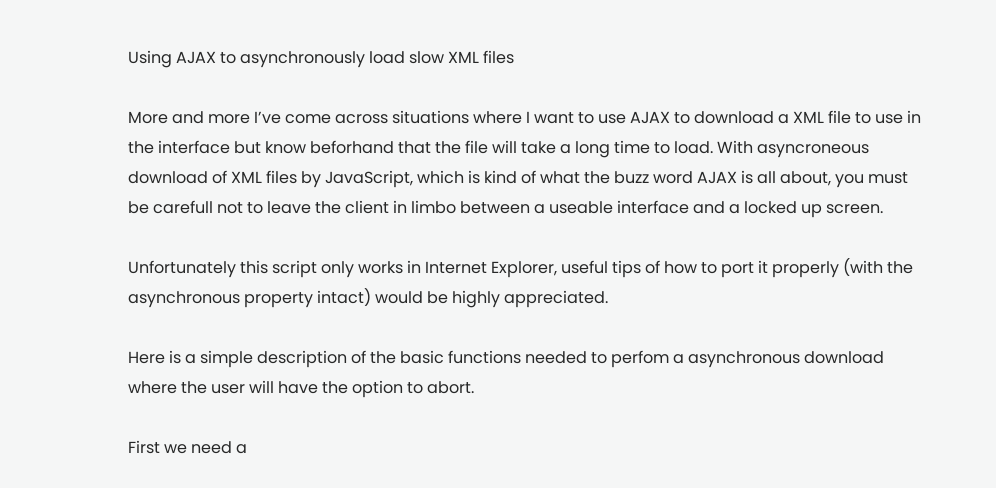Using AJAX to asynchronously load slow XML files

More and more I’ve come across situations where I want to use AJAX to download a XML file to use in the interface but know beforhand that the file will take a long time to load. With asyncroneous download of XML files by JavaScript, which is kind of what the buzz word AJAX is all about, you must be carefull not to leave the client in limbo between a useable interface and a locked up screen.

Unfortunately this script only works in Internet Explorer, useful tips of how to port it properly (with the asynchronous property intact) would be highly appreciated.

Here is a simple description of the basic functions needed to perfom a asynchronous download where the user will have the option to abort.

First we need a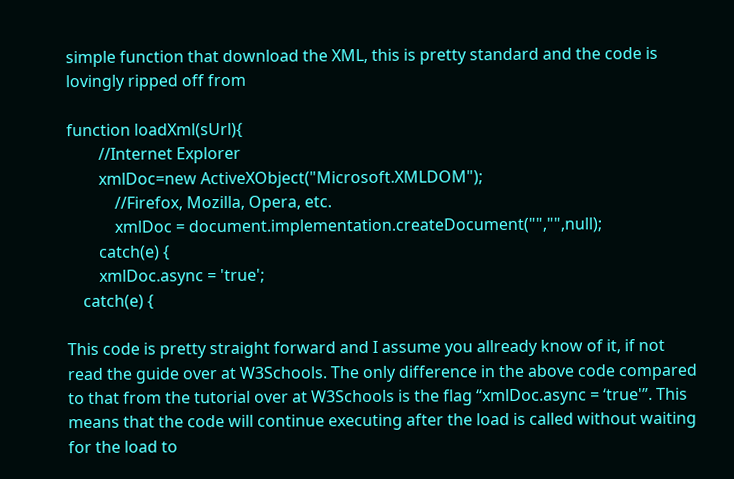simple function that download the XML, this is pretty standard and the code is lovingly ripped off from

function loadXml(sUrl){
        //Internet Explorer
        xmlDoc=new ActiveXObject("Microsoft.XMLDOM");
            //Firefox, Mozilla, Opera, etc.
            xmlDoc = document.implementation.createDocument("","",null);
        catch(e) {
        xmlDoc.async = 'true';
    catch(e) {

This code is pretty straight forward and I assume you allready know of it, if not read the guide over at W3Schools. The only difference in the above code compared to that from the tutorial over at W3Schools is the flag “xmlDoc.async = ‘true'”. This means that the code will continue executing after the load is called without waiting for the load to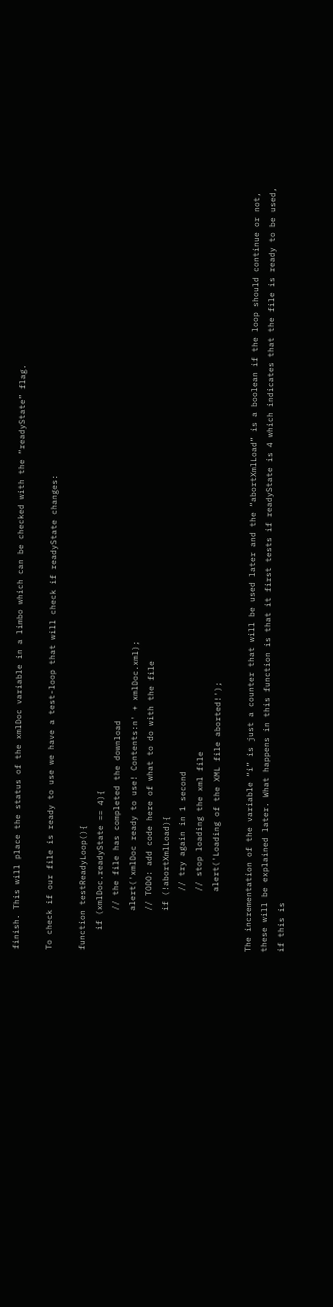finish. This will place the status of the xmlDoc variable in a limbo which can be checked with the “readyState” flag.

To check if our file is ready to use we have a test-loop that will check if readyState changes:

function testReadyLoop(){
    if (xmlDoc.readyState == 4){
        // the file has completed the download
        alert('xmlDoc ready to use! Contents:n' + xmlDoc.xml);
        // TODO: add code here of what to do with the file
        if (!abortXmlLoad){
            // try again in 1 second
            // stop loading the xml file
            alert('Loading of the XML file aborted!');

The incrementation of the variable “i” is just a counter that will be used later and the “abortXmlLoad” is a boolean if the loop should continue or not, these will be explained later. What happens in this function is that it first tests if readyState is 4 which indicates that the file is ready to be used, if this is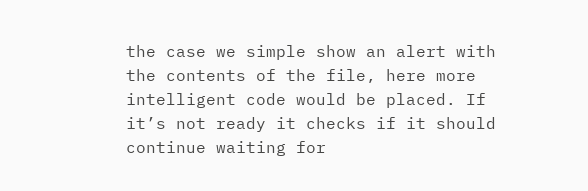the case we simple show an alert with the contents of the file, here more intelligent code would be placed. If it’s not ready it checks if it should continue waiting for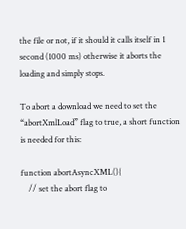the file or not, if it should it calls itself in 1 second (1000 ms) otherwise it aborts the loading and simply stops.

To abort a download we need to set the “abortXmlLoad” flag to true, a short function is needed for this:

function abortAsyncXML(){
    // set the abort flag to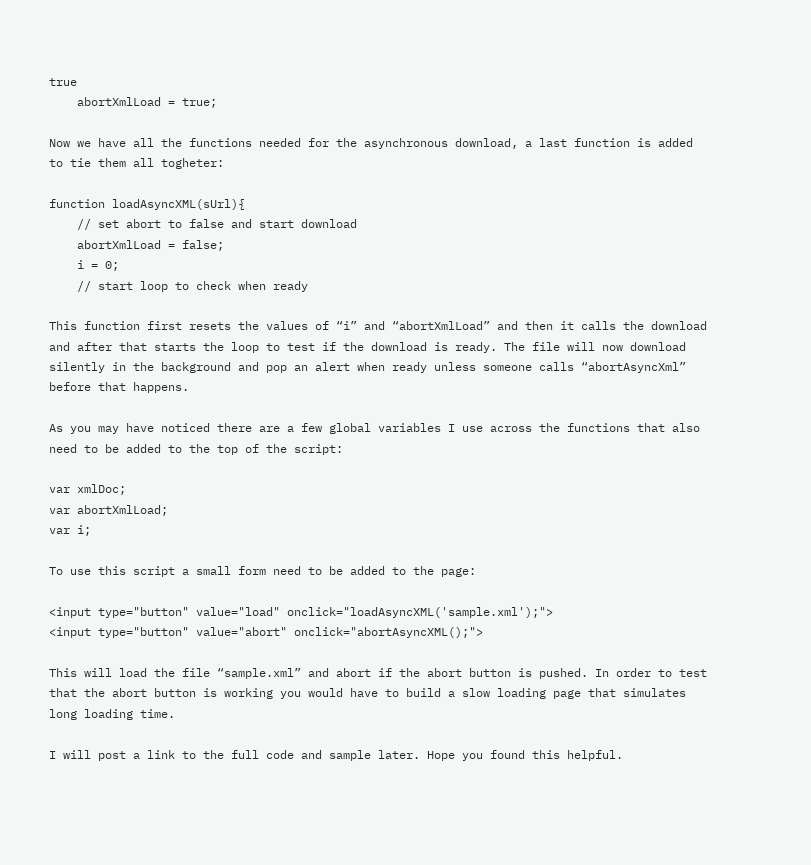true
    abortXmlLoad = true;

Now we have all the functions needed for the asynchronous download, a last function is added to tie them all togheter:

function loadAsyncXML(sUrl){
    // set abort to false and start download
    abortXmlLoad = false;
    i = 0;
    // start loop to check when ready

This function first resets the values of “i” and “abortXmlLoad” and then it calls the download and after that starts the loop to test if the download is ready. The file will now download silently in the background and pop an alert when ready unless someone calls “abortAsyncXml” before that happens.

As you may have noticed there are a few global variables I use across the functions that also need to be added to the top of the script:

var xmlDoc;
var abortXmlLoad;
var i;

To use this script a small form need to be added to the page:

<input type="button" value="load" onclick="loadAsyncXML('sample.xml');">
<input type="button" value="abort" onclick="abortAsyncXML();">

This will load the file “sample.xml” and abort if the abort button is pushed. In order to test that the abort button is working you would have to build a slow loading page that simulates long loading time.

I will post a link to the full code and sample later. Hope you found this helpful.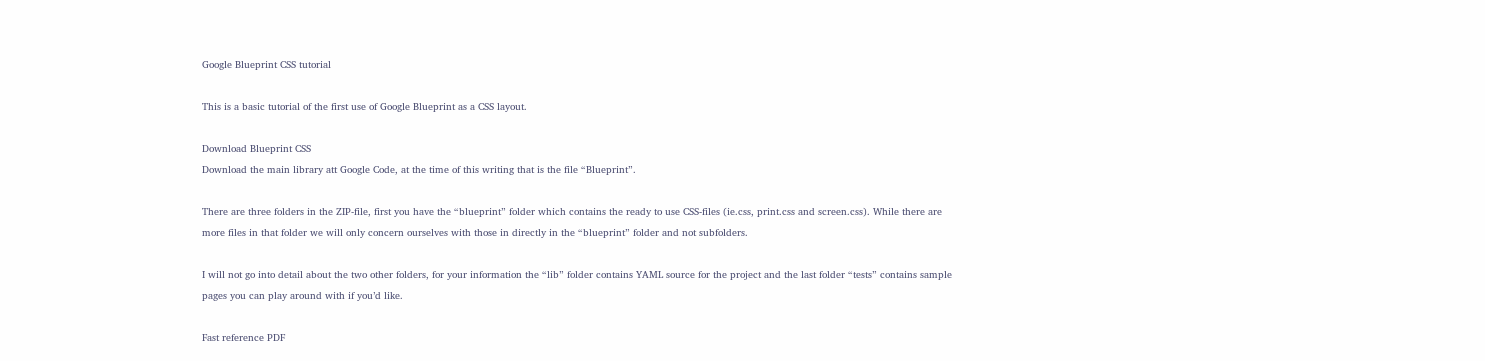Google Blueprint CSS tutorial

This is a basic tutorial of the first use of Google Blueprint as a CSS layout.

Download Blueprint CSS
Download the main library att Google Code, at the time of this writing that is the file “Blueprint”.

There are three folders in the ZIP-file, first you have the “blueprint” folder which contains the ready to use CSS-files (ie.css, print.css and screen.css). While there are more files in that folder we will only concern ourselves with those in directly in the “blueprint” folder and not subfolders.

I will not go into detail about the two other folders, for your information the “lib” folder contains YAML source for the project and the last folder “tests” contains sample pages you can play around with if you’d like.

Fast reference PDF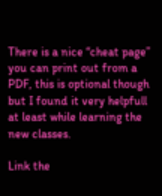There is a nice “cheat page” you can print out from a PDF, this is optional though but I found it very helpfull at least while learning the new classes.

Link the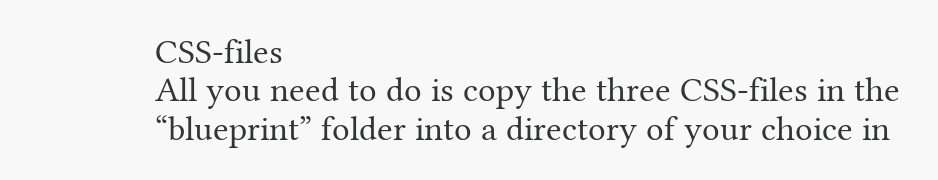CSS-files
All you need to do is copy the three CSS-files in the “blueprint” folder into a directory of your choice in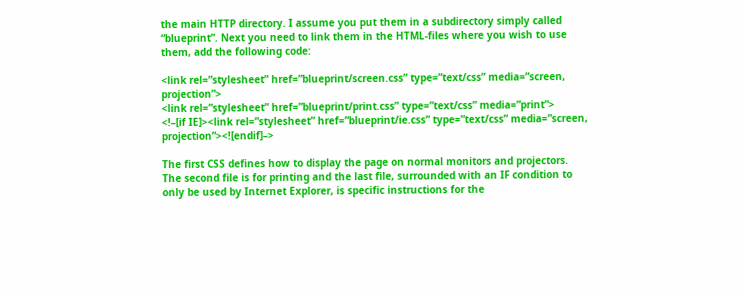the main HTTP directory. I assume you put them in a subdirectory simply called “blueprint”. Next you need to link them in the HTML-files where you wish to use them, add the following code:

<link rel=”stylesheet” href=”blueprint/screen.css” type=”text/css” media=”screen, projection”>
<link rel=”stylesheet” href=”blueprint/print.css” type=”text/css” media=”print”>
<!–[if IE]><link rel=”stylesheet” href=”blueprint/ie.css” type=”text/css” media=”screen, projection”><![endif]–>

The first CSS defines how to display the page on normal monitors and projectors. The second file is for printing and the last file, surrounded with an IF condition to only be used by Internet Explorer, is specific instructions for the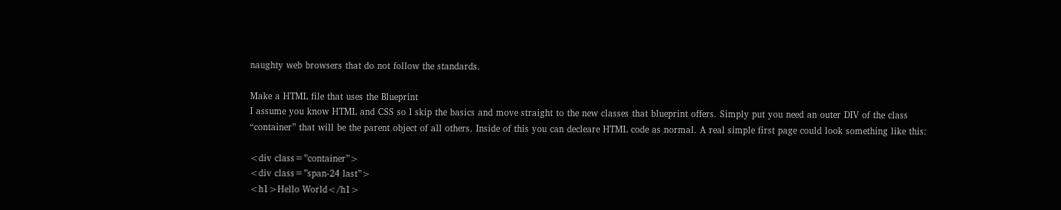naughty web browsers that do not follow the standards.

Make a HTML file that uses the Blueprint
I assume you know HTML and CSS so I skip the basics and move straight to the new classes that blueprint offers. Simply put you need an outer DIV of the class “container” that will be the parent object of all others. Inside of this you can decleare HTML code as normal. A real simple first page could look something like this:

<div class=”container”>
<div class=”span-24 last”>
<h1>Hello World</h1>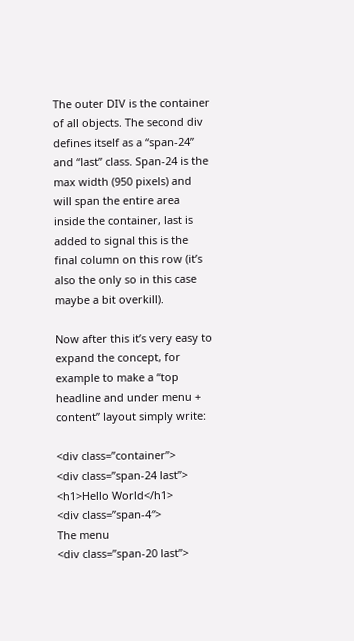The outer DIV is the container of all objects. The second div defines itself as a “span-24” and “last” class. Span-24 is the max width (950 pixels) and will span the entire area inside the container, last is added to signal this is the final column on this row (it’s also the only so in this case maybe a bit overkill).

Now after this it’s very easy to expand the concept, for example to make a “top headline and under menu + content” layout simply write:

<div class=”container”>
<div class=”span-24 last”>
<h1>Hello World</h1>
<div class=”span-4″>
The menu
<div class=”span-20 last”>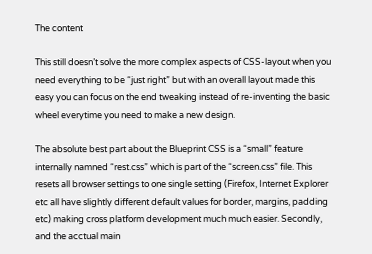The content

This still doesn’t solve the more complex aspects of CSS-layout when you need everything to be “just right” but with an overall layout made this easy you can focus on the end tweaking instead of re-inventing the basic wheel everytime you need to make a new design.

The absolute best part about the Blueprint CSS is a “small” feature internally namned “rest.css” which is part of the “screen.css” file. This resets all browser settings to one single setting (Firefox, Internet Explorer etc all have slightly different default values for border, margins, padding etc) making cross platform development much much easier. Secondly, and the acctual main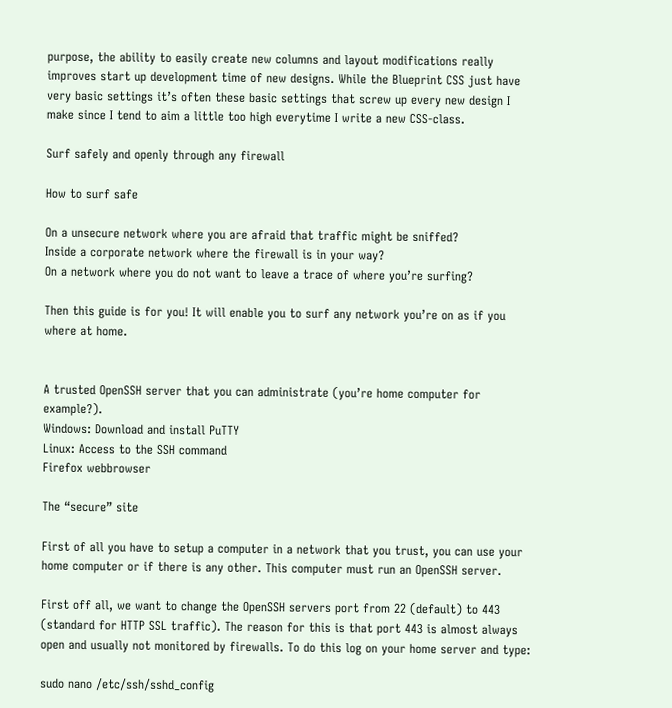purpose, the ability to easily create new columns and layout modifications really improves start up development time of new designs. While the Blueprint CSS just have very basic settings it’s often these basic settings that screw up every new design I make since I tend to aim a little too high everytime I write a new CSS-class.

Surf safely and openly through any firewall

How to surf safe

On a unsecure network where you are afraid that traffic might be sniffed?
Inside a corporate network where the firewall is in your way?
On a network where you do not want to leave a trace of where you’re surfing?

Then this guide is for you! It will enable you to surf any network you’re on as if you where at home.


A trusted OpenSSH server that you can administrate (you’re home computer for example?).
Windows: Download and install PuTTY
Linux: Access to the SSH command
Firefox webbrowser

The “secure” site

First of all you have to setup a computer in a network that you trust, you can use your home computer or if there is any other. This computer must run an OpenSSH server.

First off all, we want to change the OpenSSH servers port from 22 (default) to 443 (standard for HTTP SSL traffic). The reason for this is that port 443 is almost always open and usually not monitored by firewalls. To do this log on your home server and type:

sudo nano /etc/ssh/sshd_config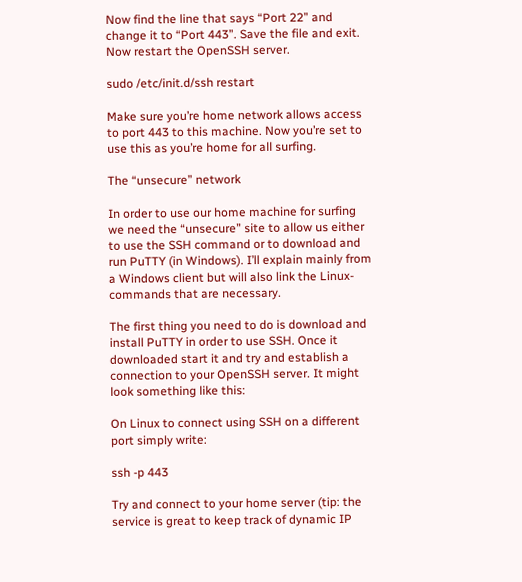Now find the line that says “Port 22” and change it to “Port 443”. Save the file and exit. Now restart the OpenSSH server.

sudo /etc/init.d/ssh restart

Make sure you’re home network allows access to port 443 to this machine. Now you’re set to use this as you’re home for all surfing.

The “unsecure” network

In order to use our home machine for surfing we need the “unsecure” site to allow us either to use the SSH command or to download and run PuTTY (in Windows). I’ll explain mainly from a Windows client but will also link the Linux-commands that are necessary.

The first thing you need to do is download and install PuTTY in order to use SSH. Once it downloaded start it and try and establish a connection to your OpenSSH server. It might look something like this:

On Linux to connect using SSH on a different port simply write:

ssh -p 443

Try and connect to your home server (tip: the service is great to keep track of dynamic IP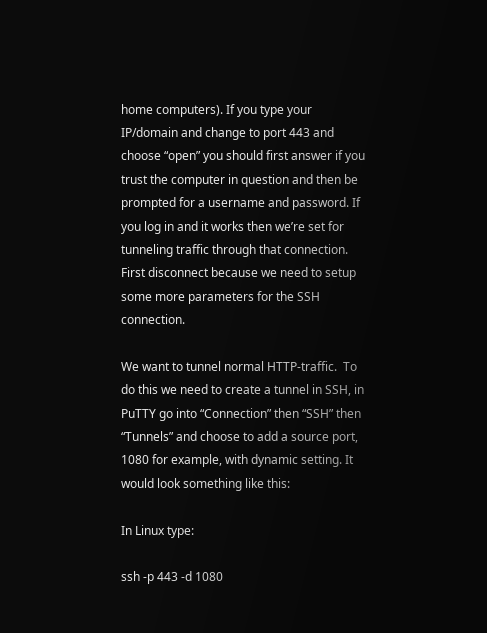home computers). If you type your IP/domain and change to port 443 and choose “open” you should first answer if you trust the computer in question and then be prompted for a username and password. If you log in and it works then we’re set for tunneling traffic through that connection. First disconnect because we need to setup some more parameters for the SSH connection.

We want to tunnel normal HTTP-traffic.  To do this we need to create a tunnel in SSH, in PuTTY go into “Connection” then “SSH” then “Tunnels” and choose to add a source port, 1080 for example, with dynamic setting. It would look something like this:

In Linux type:

ssh -p 443 -d 1080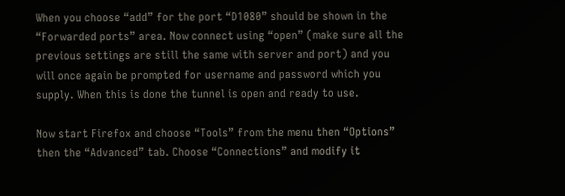When you choose “add” for the port “D1080” should be shown in the “Forwarded ports” area. Now connect using “open” (make sure all the previous settings are still the same with server and port) and you will once again be prompted for username and password which you supply. When this is done the tunnel is open and ready to use.

Now start Firefox and choose “Tools” from the menu then “Options” then the “Advanced” tab. Choose “Connections” and modify it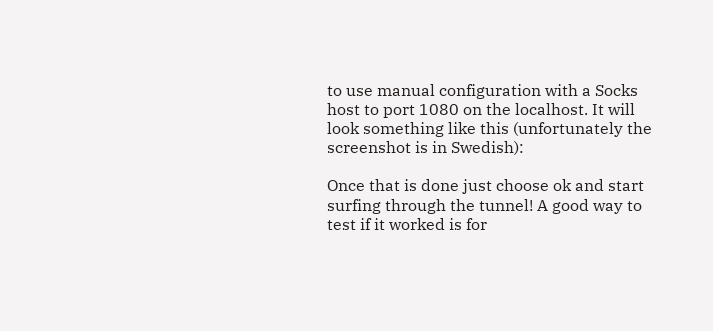to use manual configuration with a Socks host to port 1080 on the localhost. It will look something like this (unfortunately the screenshot is in Swedish):

Once that is done just choose ok and start surfing through the tunnel! A good way to test if it worked is for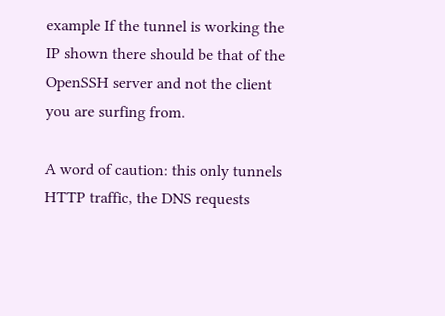example If the tunnel is working the IP shown there should be that of the OpenSSH server and not the client you are surfing from.

A word of caution: this only tunnels HTTP traffic, the DNS requests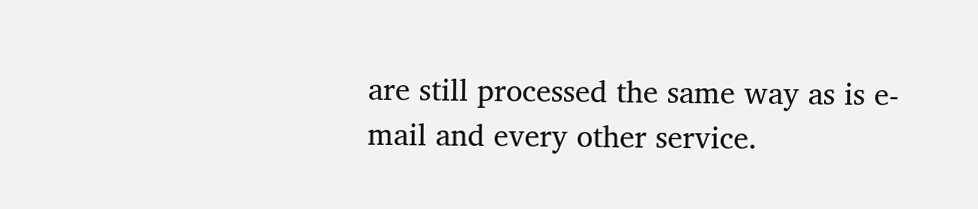are still processed the same way as is e-mail and every other service.